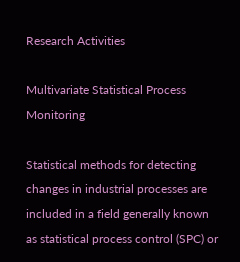Research Activities

Multivariate Statistical Process Monitoring

Statistical methods for detecting changes in industrial processes are included in a field generally known as statistical process control (SPC) or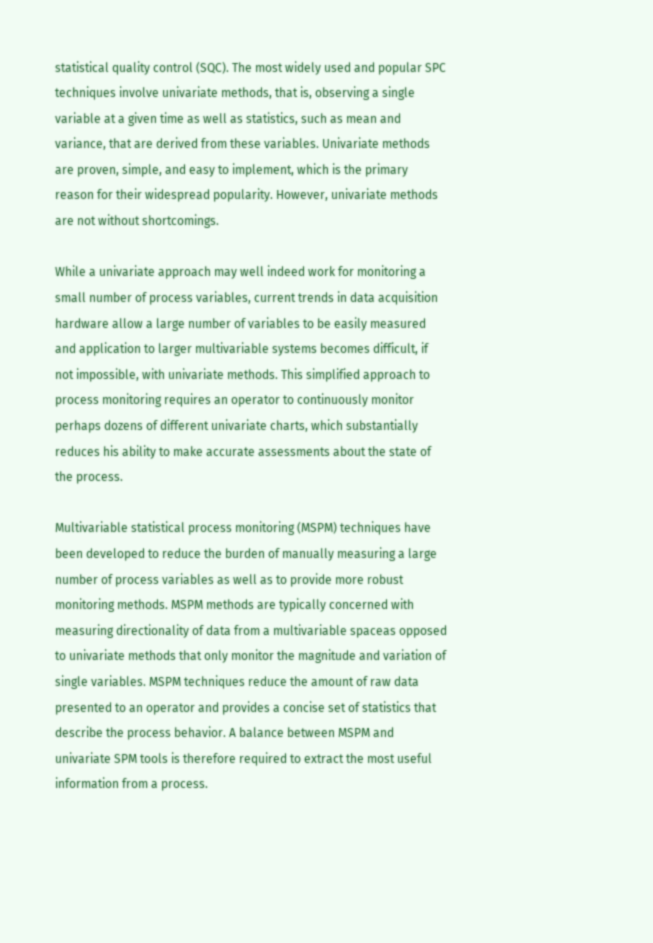statistical quality control (SQC). The most widely used and popular SPC techniques involve univariate methods, that is, observing a single variable at a given time as well as statistics, such as mean and variance, that are derived from these variables. Univariate methods are proven, simple, and easy to implement, which is the primary reason for their widespread popularity. However, univariate methods are not without shortcomings.

While a univariate approach may well indeed work for monitoring a small number of process variables, current trends in data acquisition hardware allow a large number of variables to be easily measured and application to larger multivariable systems becomes difficult, if not impossible, with univariate methods. This simplified approach to process monitoring requires an operator to continuously monitor perhaps dozens of different univariate charts, which substantially reduces his ability to make accurate assessments about the state of the process.

Multivariable statistical process monitoring (MSPM) techniques have been developed to reduce the burden of manually measuring a large number of process variables as well as to provide more robust monitoring methods. MSPM methods are typically concerned with measuring directionality of data from a multivariable spaceas opposed to univariate methods that only monitor the magnitude and variation of single variables. MSPM techniques reduce the amount of raw data presented to an operator and provides a concise set of statistics that describe the process behavior. A balance between MSPM and univariate SPM tools is therefore required to extract the most useful information from a process.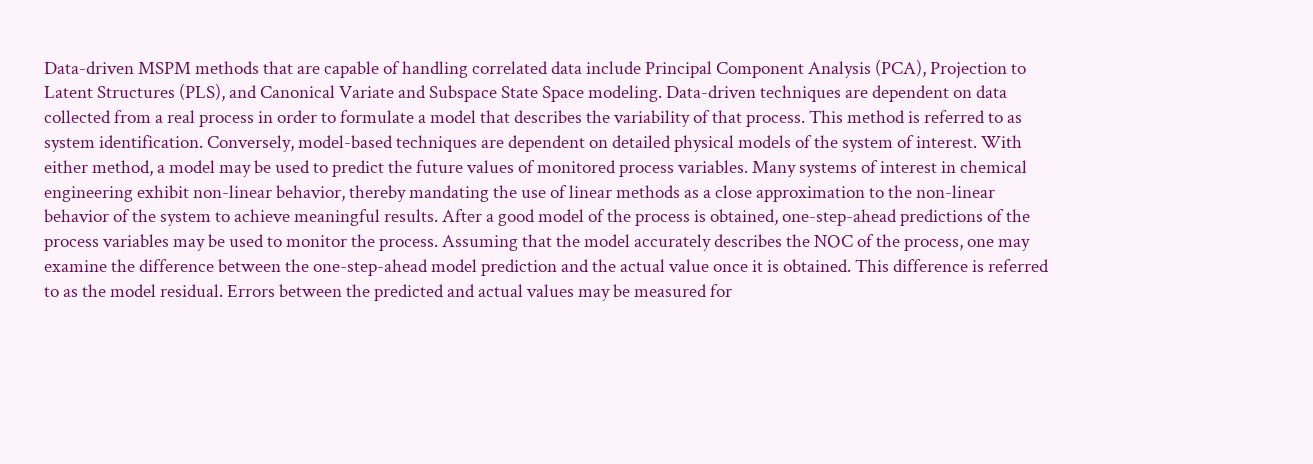Data-driven MSPM methods that are capable of handling correlated data include Principal Component Analysis (PCA), Projection to Latent Structures (PLS), and Canonical Variate and Subspace State Space modeling. Data-driven techniques are dependent on data collected from a real process in order to formulate a model that describes the variability of that process. This method is referred to as system identification. Conversely, model-based techniques are dependent on detailed physical models of the system of interest. With either method, a model may be used to predict the future values of monitored process variables. Many systems of interest in chemical engineering exhibit non-linear behavior, thereby mandating the use of linear methods as a close approximation to the non-linear behavior of the system to achieve meaningful results. After a good model of the process is obtained, one-step-ahead predictions of the process variables may be used to monitor the process. Assuming that the model accurately describes the NOC of the process, one may examine the difference between the one-step-ahead model prediction and the actual value once it is obtained. This difference is referred to as the model residual. Errors between the predicted and actual values may be measured for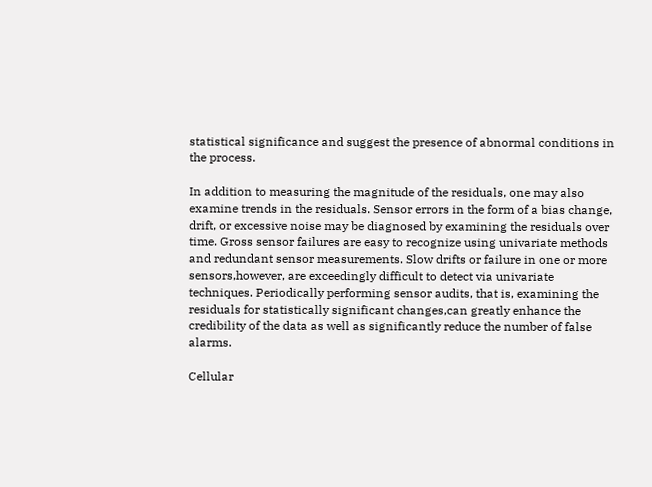statistical significance and suggest the presence of abnormal conditions in the process.

In addition to measuring the magnitude of the residuals, one may also examine trends in the residuals. Sensor errors in the form of a bias change, drift, or excessive noise may be diagnosed by examining the residuals over time. Gross sensor failures are easy to recognize using univariate methods and redundant sensor measurements. Slow drifts or failure in one or more sensors,however, are exceedingly difficult to detect via univariate techniques. Periodically performing sensor audits, that is, examining the residuals for statistically significant changes,can greatly enhance the credibility of the data as well as significantly reduce the number of false alarms.

Cellular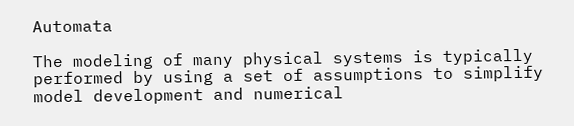Automata

The modeling of many physical systems is typically performed by using a set of assumptions to simplify model development and numerical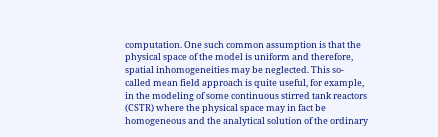computation. One such common assumption is that the physical space of the model is uniform and therefore, spatial inhomogeneities may be neglected. This so-called mean field approach is quite useful, for example, in the modeling of some continuous stirred tank reactors (CSTR) where the physical space may in fact be homogeneous and the analytical solution of the ordinary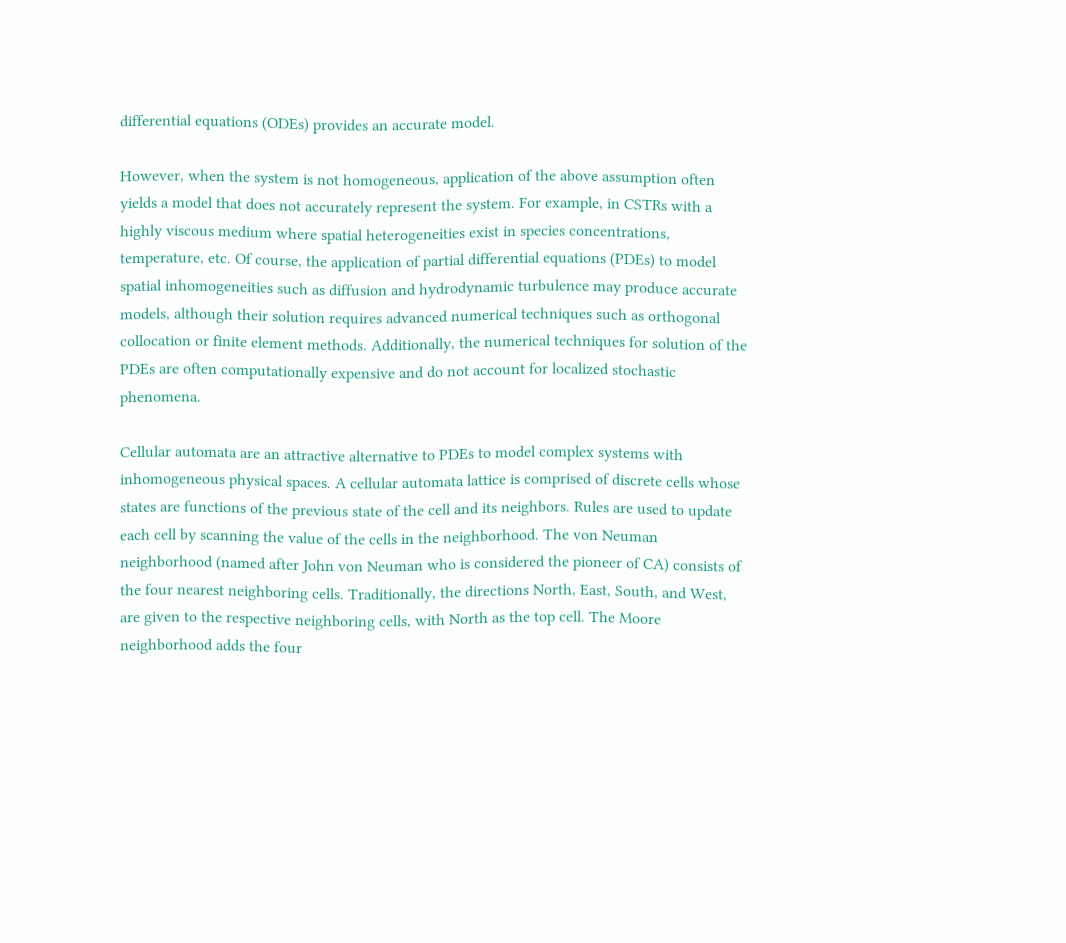differential equations (ODEs) provides an accurate model.

However, when the system is not homogeneous, application of the above assumption often yields a model that does not accurately represent the system. For example, in CSTRs with a highly viscous medium where spatial heterogeneities exist in species concentrations, temperature, etc. Of course, the application of partial differential equations (PDEs) to model spatial inhomogeneities such as diffusion and hydrodynamic turbulence may produce accurate models, although their solution requires advanced numerical techniques such as orthogonal collocation or finite element methods. Additionally, the numerical techniques for solution of the PDEs are often computationally expensive and do not account for localized stochastic phenomena.

Cellular automata are an attractive alternative to PDEs to model complex systems with inhomogeneous physical spaces. A cellular automata lattice is comprised of discrete cells whose states are functions of the previous state of the cell and its neighbors. Rules are used to update each cell by scanning the value of the cells in the neighborhood. The von Neuman neighborhood (named after John von Neuman who is considered the pioneer of CA) consists of the four nearest neighboring cells. Traditionally, the directions North, East, South, and West, are given to the respective neighboring cells, with North as the top cell. The Moore neighborhood adds the four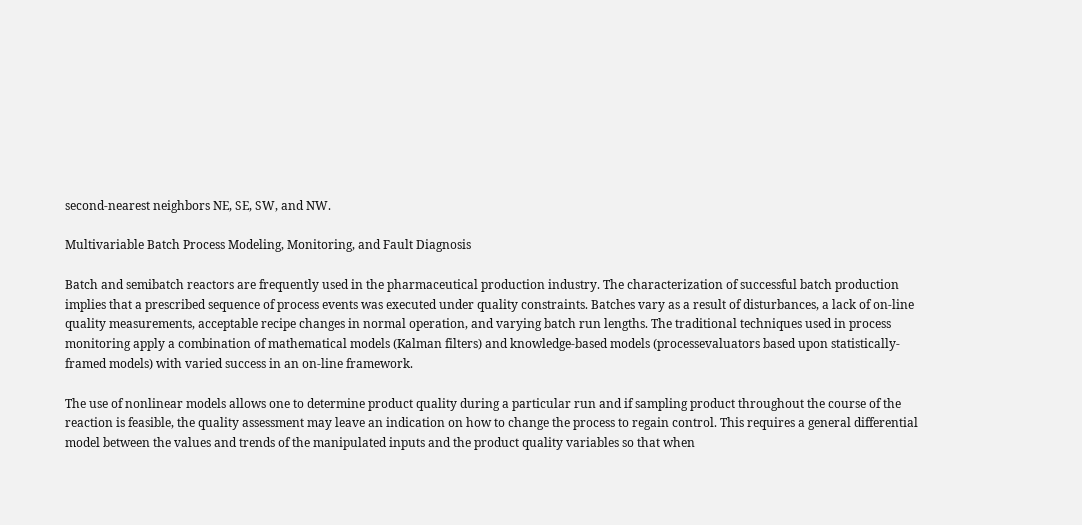second-nearest neighbors NE, SE, SW, and NW.

Multivariable Batch Process Modeling, Monitoring, and Fault Diagnosis

Batch and semibatch reactors are frequently used in the pharmaceutical production industry. The characterization of successful batch production implies that a prescribed sequence of process events was executed under quality constraints. Batches vary as a result of disturbances, a lack of on-line quality measurements, acceptable recipe changes in normal operation, and varying batch run lengths. The traditional techniques used in process monitoring apply a combination of mathematical models (Kalman filters) and knowledge-based models (processevaluators based upon statistically-framed models) with varied success in an on-line framework.

The use of nonlinear models allows one to determine product quality during a particular run and if sampling product throughout the course of the reaction is feasible, the quality assessment may leave an indication on how to change the process to regain control. This requires a general differential model between the values and trends of the manipulated inputs and the product quality variables so that when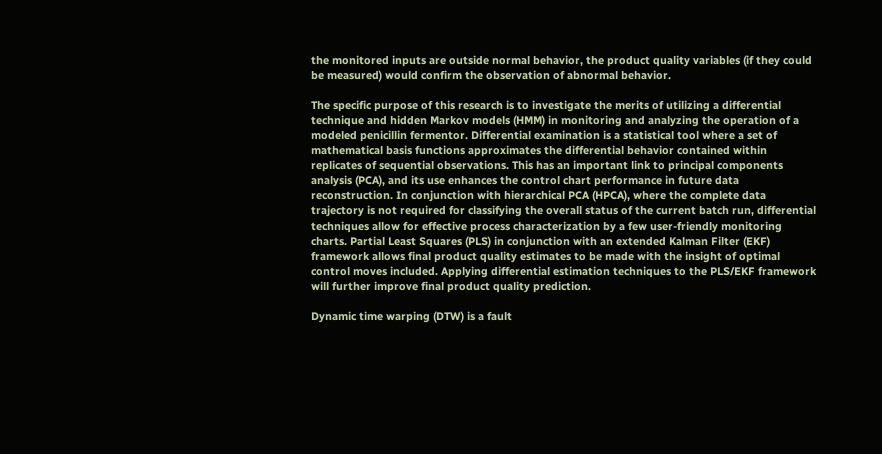the monitored inputs are outside normal behavior, the product quality variables (if they could be measured) would confirm the observation of abnormal behavior.

The specific purpose of this research is to investigate the merits of utilizing a differential technique and hidden Markov models (HMM) in monitoring and analyzing the operation of a modeled penicillin fermentor. Differential examination is a statistical tool where a set of mathematical basis functions approximates the differential behavior contained within replicates of sequential observations. This has an important link to principal components analysis (PCA), and its use enhances the control chart performance in future data reconstruction. In conjunction with hierarchical PCA (HPCA), where the complete data trajectory is not required for classifying the overall status of the current batch run, differential techniques allow for effective process characterization by a few user-friendly monitoring charts. Partial Least Squares (PLS) in conjunction with an extended Kalman Filter (EKF) framework allows final product quality estimates to be made with the insight of optimal control moves included. Applying differential estimation techniques to the PLS/EKF framework will further improve final product quality prediction.

Dynamic time warping (DTW) is a fault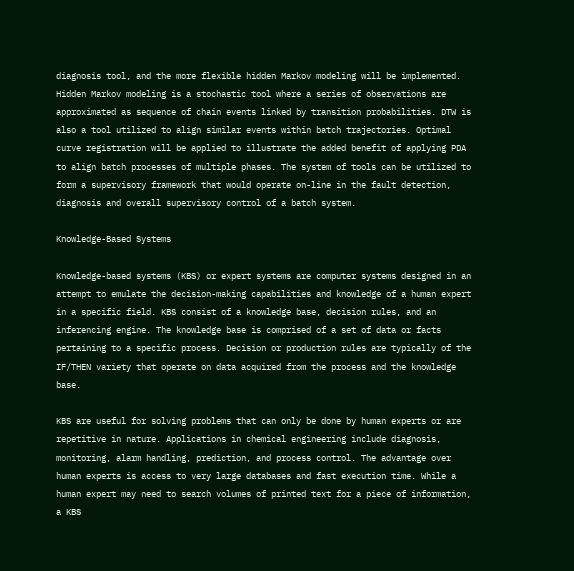diagnosis tool, and the more flexible hidden Markov modeling will be implemented. Hidden Markov modeling is a stochastic tool where a series of observations are approximated as sequence of chain events linked by transition probabilities. DTW is also a tool utilized to align similar events within batch trajectories. Optimal curve registration will be applied to illustrate the added benefit of applying PDA to align batch processes of multiple phases. The system of tools can be utilized to form a supervisory framework that would operate on-line in the fault detection, diagnosis and overall supervisory control of a batch system.

Knowledge-Based Systems

Knowledge-based systems (KBS) or expert systems are computer systems designed in an attempt to emulate the decision-making capabilities and knowledge of a human expert in a specific field. KBS consist of a knowledge base, decision rules, and an inferencing engine. The knowledge base is comprised of a set of data or facts pertaining to a specific process. Decision or production rules are typically of the IF/THEN variety that operate on data acquired from the process and the knowledge base.

KBS are useful for solving problems that can only be done by human experts or are repetitive in nature. Applications in chemical engineering include diagnosis, monitoring, alarm handling, prediction, and process control. The advantage over human experts is access to very large databases and fast execution time. While a human expert may need to search volumes of printed text for a piece of information, a KBS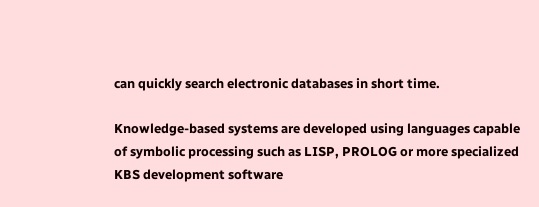can quickly search electronic databases in short time.

Knowledge-based systems are developed using languages capable of symbolic processing such as LISP, PROLOG or more specialized KBS development software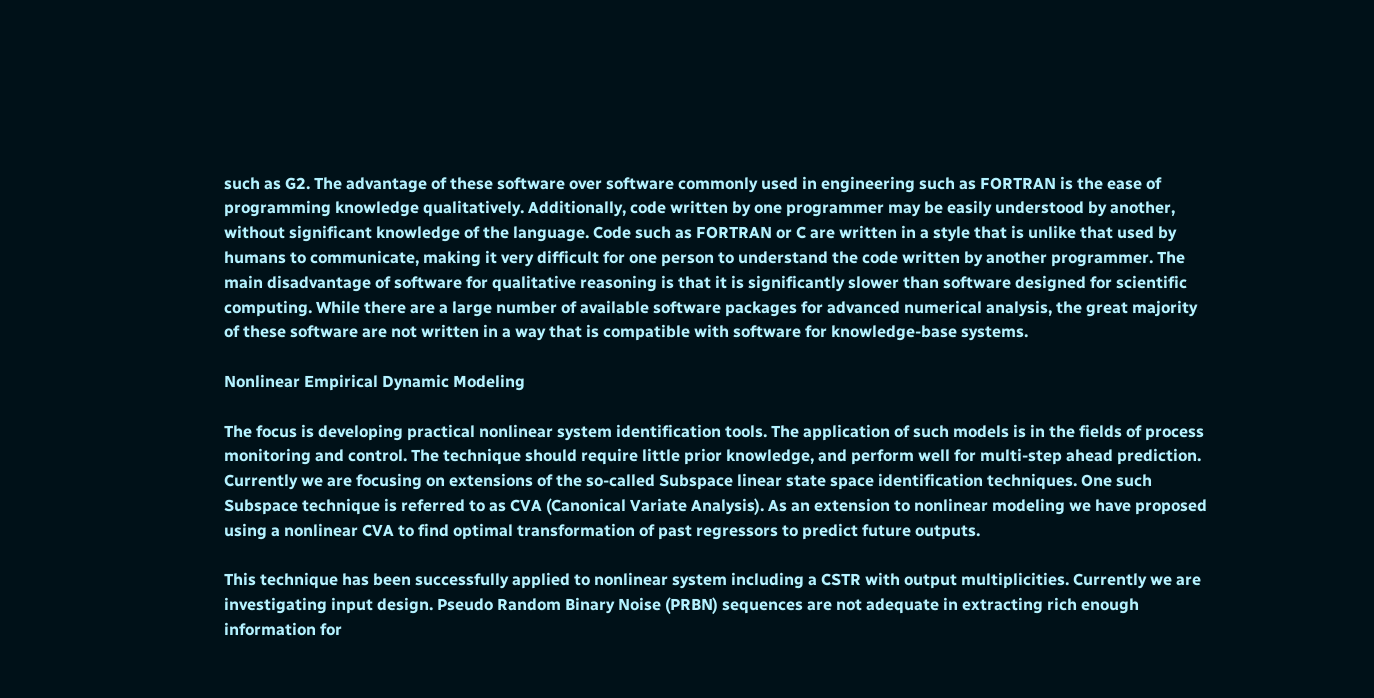such as G2. The advantage of these software over software commonly used in engineering such as FORTRAN is the ease of programming knowledge qualitatively. Additionally, code written by one programmer may be easily understood by another, without significant knowledge of the language. Code such as FORTRAN or C are written in a style that is unlike that used by humans to communicate, making it very difficult for one person to understand the code written by another programmer. The main disadvantage of software for qualitative reasoning is that it is significantly slower than software designed for scientific computing. While there are a large number of available software packages for advanced numerical analysis, the great majority of these software are not written in a way that is compatible with software for knowledge-base systems.

Nonlinear Empirical Dynamic Modeling

The focus is developing practical nonlinear system identification tools. The application of such models is in the fields of process monitoring and control. The technique should require little prior knowledge, and perform well for multi-step ahead prediction. Currently we are focusing on extensions of the so-called Subspace linear state space identification techniques. One such Subspace technique is referred to as CVA (Canonical Variate Analysis). As an extension to nonlinear modeling we have proposed using a nonlinear CVA to find optimal transformation of past regressors to predict future outputs.

This technique has been successfully applied to nonlinear system including a CSTR with output multiplicities. Currently we are investigating input design. Pseudo Random Binary Noise (PRBN) sequences are not adequate in extracting rich enough information for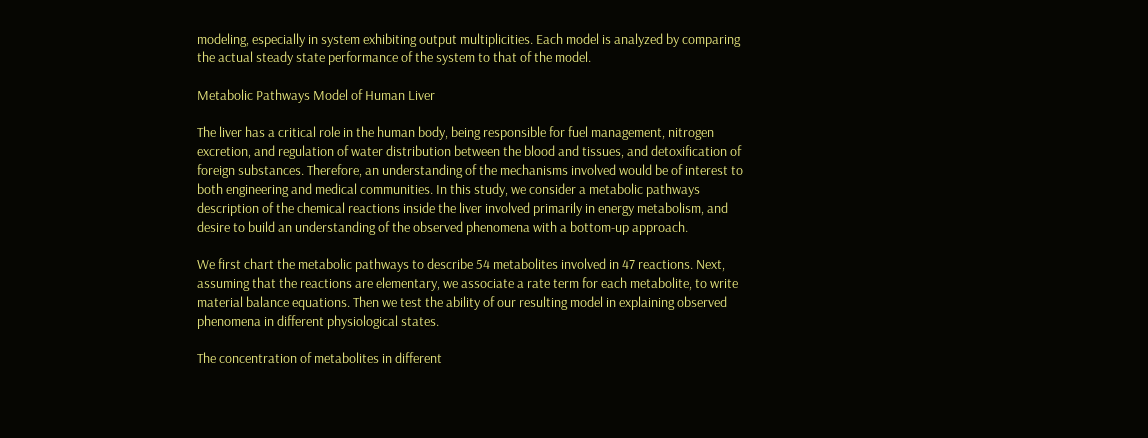modeling, especially in system exhibiting output multiplicities. Each model is analyzed by comparing the actual steady state performance of the system to that of the model.

Metabolic Pathways Model of Human Liver

The liver has a critical role in the human body, being responsible for fuel management, nitrogen excretion, and regulation of water distribution between the blood and tissues, and detoxification of foreign substances. Therefore, an understanding of the mechanisms involved would be of interest to both engineering and medical communities. In this study, we consider a metabolic pathways description of the chemical reactions inside the liver involved primarily in energy metabolism, and desire to build an understanding of the observed phenomena with a bottom-up approach.

We first chart the metabolic pathways to describe 54 metabolites involved in 47 reactions. Next, assuming that the reactions are elementary, we associate a rate term for each metabolite, to write material balance equations. Then we test the ability of our resulting model in explaining observed phenomena in different physiological states.

The concentration of metabolites in different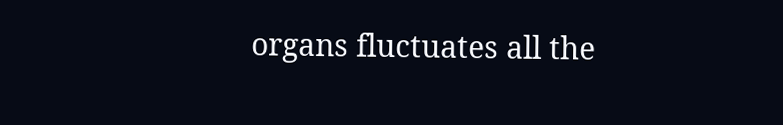organs fluctuates all the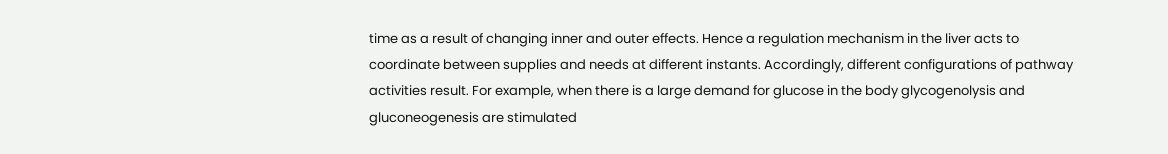time as a result of changing inner and outer effects. Hence a regulation mechanism in the liver acts to coordinate between supplies and needs at different instants. Accordingly, different configurations of pathway activities result. For example, when there is a large demand for glucose in the body glycogenolysis and gluconeogenesis are stimulated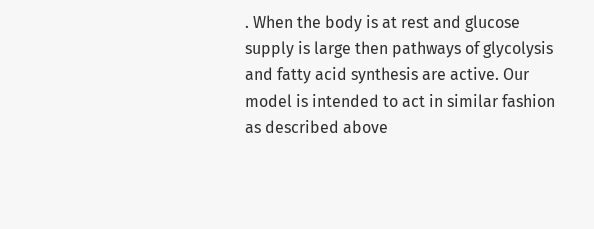. When the body is at rest and glucose supply is large then pathways of glycolysis and fatty acid synthesis are active. Our model is intended to act in similar fashion as described above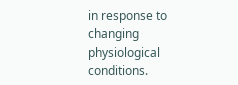in response to changing physiological conditions.